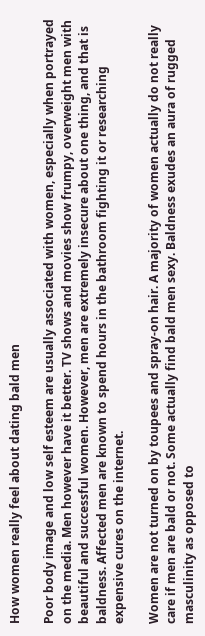How women really feel about dating bald men

Poor body image and low self esteem are usually associated with women, especially when portrayed on the media. Men however have it better. TV shows and movies show frumpy, overweight men with beautiful and successful women. However, men are extremely insecure about one thing, and that is baldness. Affected men are known to spend hours in the bathroom fighting it or researching expensive cures on the internet.

Women are not turned on by toupees and spray-on hair. A majority of women actually do not really care if men are bald or not. Some actually find bald men sexy. Baldness exudes an aura of rugged masculinity as opposed to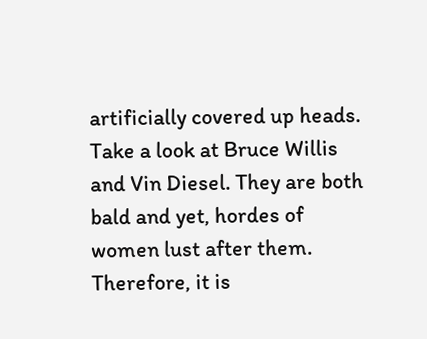artificially covered up heads. Take a look at Bruce Willis and Vin Diesel. They are both bald and yet, hordes of women lust after them. Therefore, it is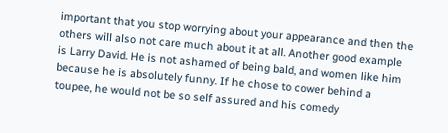important that you stop worrying about your appearance and then the others will also not care much about it at all. Another good example is Larry David. He is not ashamed of being bald, and women like him because he is absolutely funny. If he chose to cower behind a toupee, he would not be so self assured and his comedy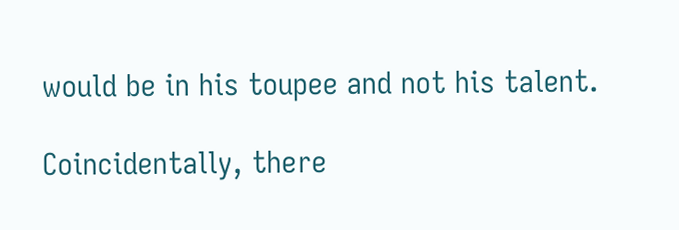would be in his toupee and not his talent.

Coincidentally, there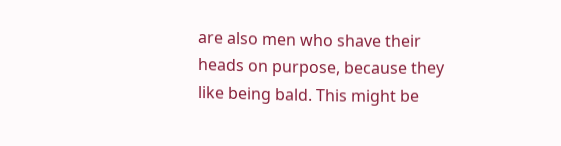are also men who shave their heads on purpose, because they like being bald. This might be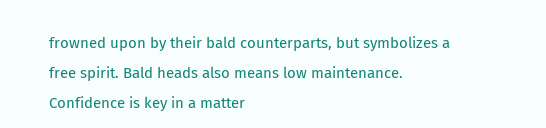frowned upon by their bald counterparts, but symbolizes a free spirit. Bald heads also means low maintenance. Confidence is key in a matter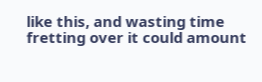like this, and wasting time fretting over it could amount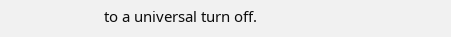to a universal turn off.